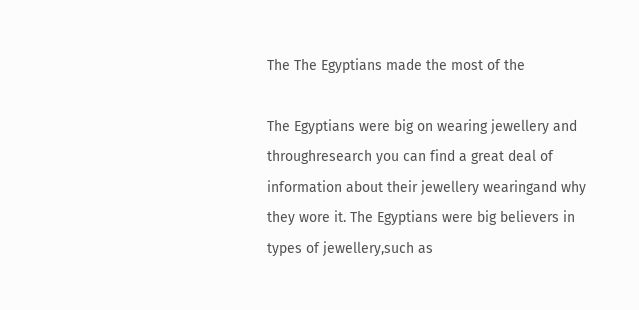The The Egyptians made the most of the

The Egyptians were big on wearing jewellery and throughresearch you can find a great deal of information about their jewellery wearingand why they wore it. The Egyptians were big believers in types of jewellery,such as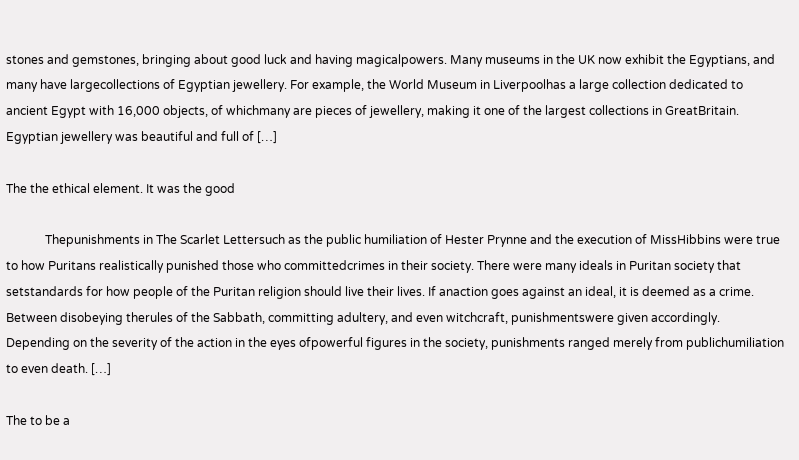stones and gemstones, bringing about good luck and having magicalpowers. Many museums in the UK now exhibit the Egyptians, and many have largecollections of Egyptian jewellery. For example, the World Museum in Liverpoolhas a large collection dedicated to ancient Egypt with 16,000 objects, of whichmany are pieces of jewellery, making it one of the largest collections in GreatBritain. Egyptian jewellery was beautiful and full of […]

The the ethical element. It was the good

             Thepunishments in The Scarlet Lettersuch as the public humiliation of Hester Prynne and the execution of MissHibbins were true to how Puritans realistically punished those who committedcrimes in their society. There were many ideals in Puritan society that setstandards for how people of the Puritan religion should live their lives. If anaction goes against an ideal, it is deemed as a crime. Between disobeying therules of the Sabbath, committing adultery, and even witchcraft, punishmentswere given accordingly. Depending on the severity of the action in the eyes ofpowerful figures in the society, punishments ranged merely from publichumiliation to even death. […]

The to be a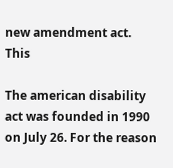new amendment act. This

The american disability act was founded in 1990 on July 26. For the reason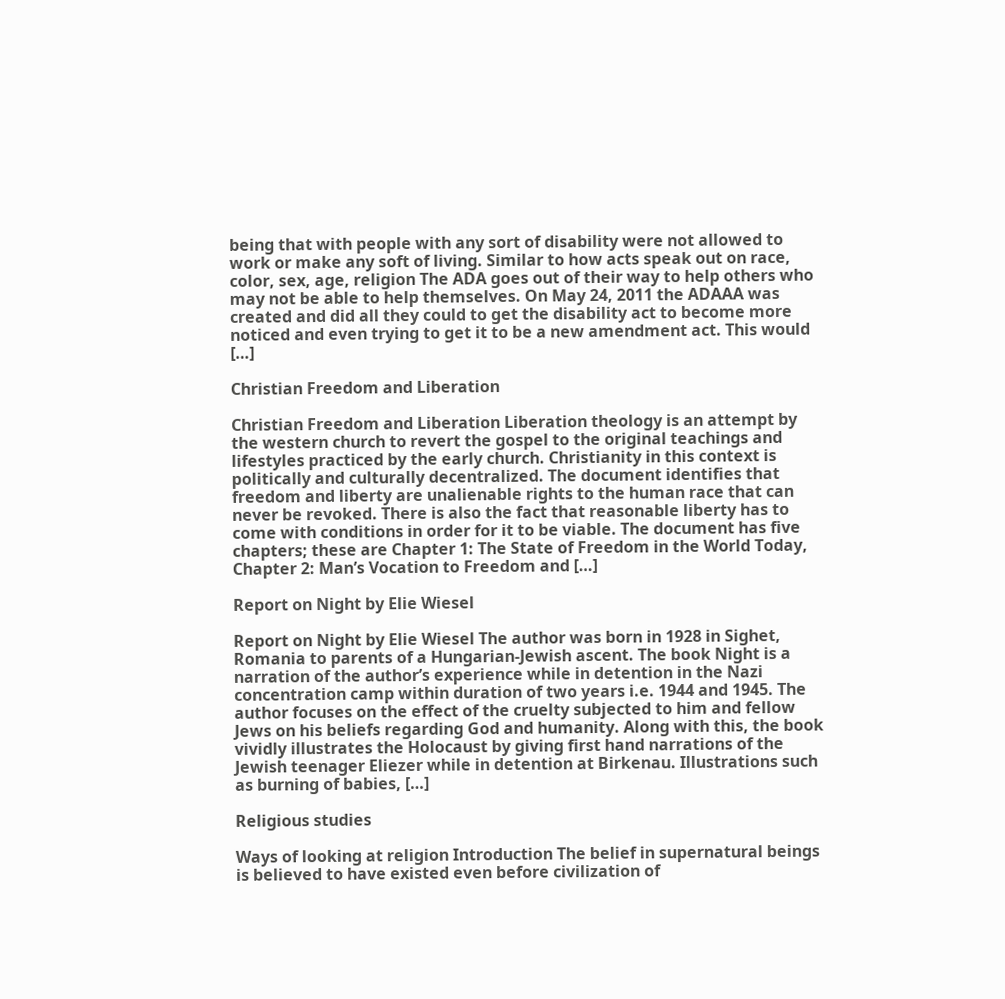being that with people with any sort of disability were not allowed to work or make any soft of living. Similar to how acts speak out on race, color, sex, age, religion The ADA goes out of their way to help others who may not be able to help themselves. On May 24, 2011 the ADAAA was created and did all they could to get the disability act to become more noticed and even trying to get it to be a new amendment act. This would […]

Christian Freedom and Liberation

Christian Freedom and Liberation Liberation theology is an attempt by the western church to revert the gospel to the original teachings and lifestyles practiced by the early church. Christianity in this context is politically and culturally decentralized. The document identifies that freedom and liberty are unalienable rights to the human race that can never be revoked. There is also the fact that reasonable liberty has to come with conditions in order for it to be viable. The document has five chapters; these are Chapter 1: The State of Freedom in the World Today, Chapter 2: Man’s Vocation to Freedom and […]

Report on Night by Elie Wiesel

Report on Night by Elie Wiesel The author was born in 1928 in Sighet, Romania to parents of a Hungarian-Jewish ascent. The book Night is a narration of the author’s experience while in detention in the Nazi concentration camp within duration of two years i.e. 1944 and 1945. The author focuses on the effect of the cruelty subjected to him and fellow Jews on his beliefs regarding God and humanity. Along with this, the book vividly illustrates the Holocaust by giving first hand narrations of the Jewish teenager Eliezer while in detention at Birkenau. Illustrations such as burning of babies, […]

Religious studies

Ways of looking at religion Introduction The belief in supernatural beings is believed to have existed even before civilization of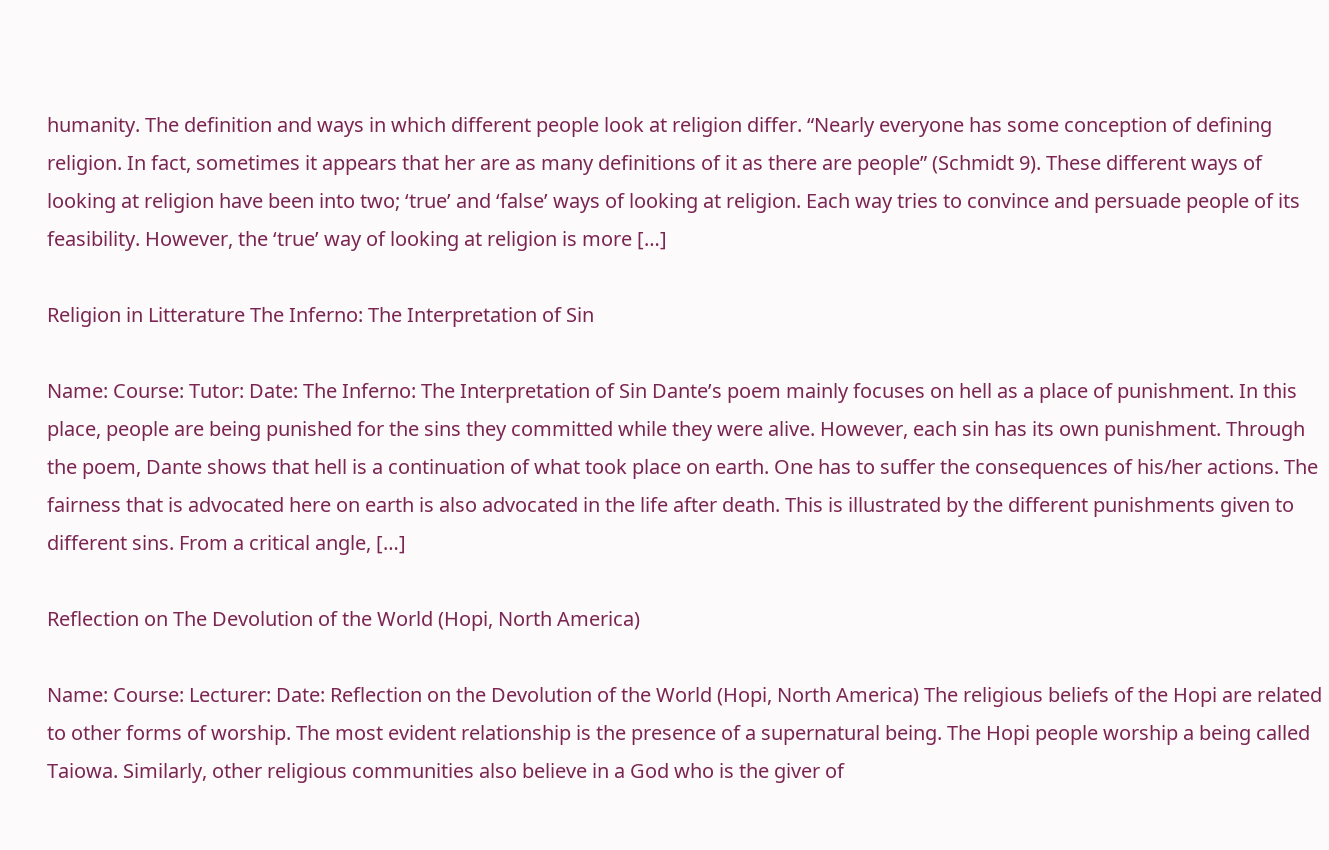humanity. The definition and ways in which different people look at religion differ. “Nearly everyone has some conception of defining religion. In fact, sometimes it appears that her are as many definitions of it as there are people” (Schmidt 9). These different ways of looking at religion have been into two; ‘true’ and ‘false’ ways of looking at religion. Each way tries to convince and persuade people of its feasibility. However, the ‘true’ way of looking at religion is more […]

Religion in Litterature The Inferno: The Interpretation of Sin

Name: Course: Tutor: Date: The Inferno: The Interpretation of Sin Dante’s poem mainly focuses on hell as a place of punishment. In this place, people are being punished for the sins they committed while they were alive. However, each sin has its own punishment. Through the poem, Dante shows that hell is a continuation of what took place on earth. One has to suffer the consequences of his/her actions. The fairness that is advocated here on earth is also advocated in the life after death. This is illustrated by the different punishments given to different sins. From a critical angle, […]

Reflection on The Devolution of the World (Hopi, North America)

Name: Course: Lecturer: Date: Reflection on the Devolution of the World (Hopi, North America) The religious beliefs of the Hopi are related to other forms of worship. The most evident relationship is the presence of a supernatural being. The Hopi people worship a being called Taiowa. Similarly, other religious communities also believe in a God who is the giver of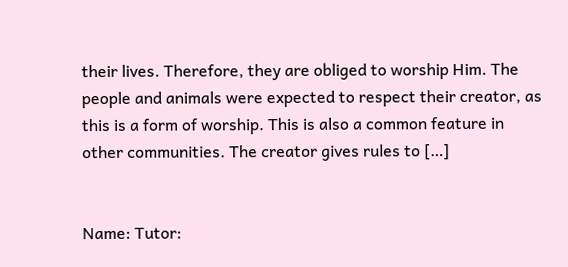their lives. Therefore, they are obliged to worship Him. The people and animals were expected to respect their creator, as this is a form of worship. This is also a common feature in other communities. The creator gives rules to […]


Name: Tutor: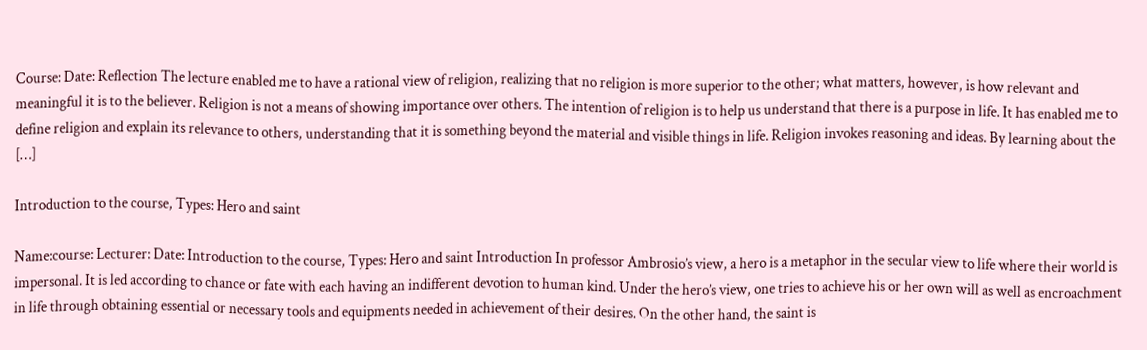Course: Date: Reflection The lecture enabled me to have a rational view of religion, realizing that no religion is more superior to the other; what matters, however, is how relevant and meaningful it is to the believer. Religion is not a means of showing importance over others. The intention of religion is to help us understand that there is a purpose in life. It has enabled me to define religion and explain its relevance to others, understanding that it is something beyond the material and visible things in life. Religion invokes reasoning and ideas. By learning about the […]

Introduction to the course, Types: Hero and saint

Name:course: Lecturer: Date: Introduction to the course, Types: Hero and saint Introduction In professor Ambrosio’s view, a hero is a metaphor in the secular view to life where their world is impersonal. It is led according to chance or fate with each having an indifferent devotion to human kind. Under the hero’s view, one tries to achieve his or her own will as well as encroachment in life through obtaining essential or necessary tools and equipments needed in achievement of their desires. On the other hand, the saint is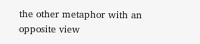the other metaphor with an opposite view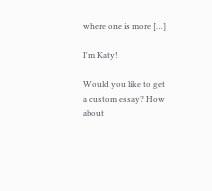where one is more […]

I'm Katy!

Would you like to get a custom essay? How about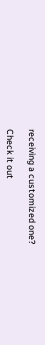receiving a customized one?

Check it out